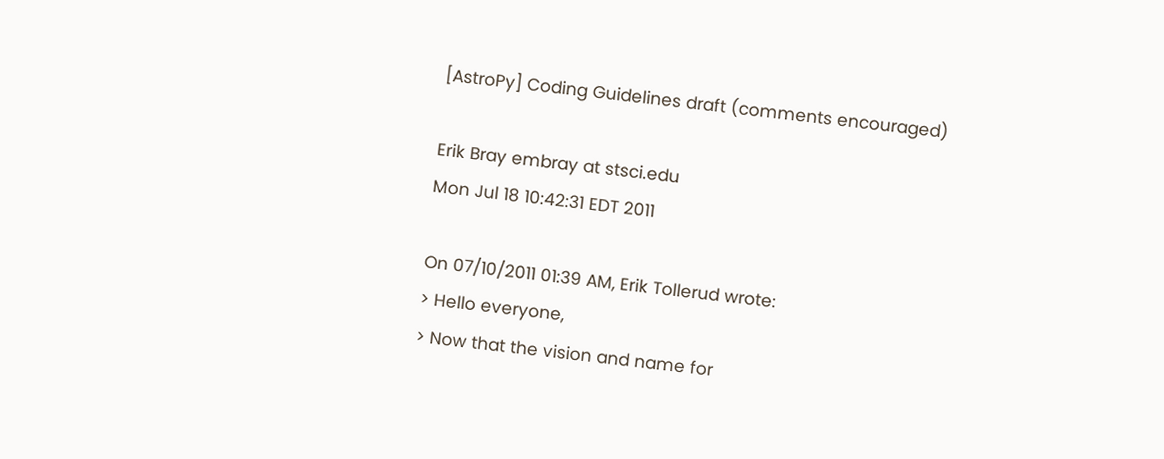[AstroPy] Coding Guidelines draft (comments encouraged)

Erik Bray embray at stsci.edu
Mon Jul 18 10:42:31 EDT 2011

On 07/10/2011 01:39 AM, Erik Tollerud wrote:
> Hello everyone,
> Now that the vision and name for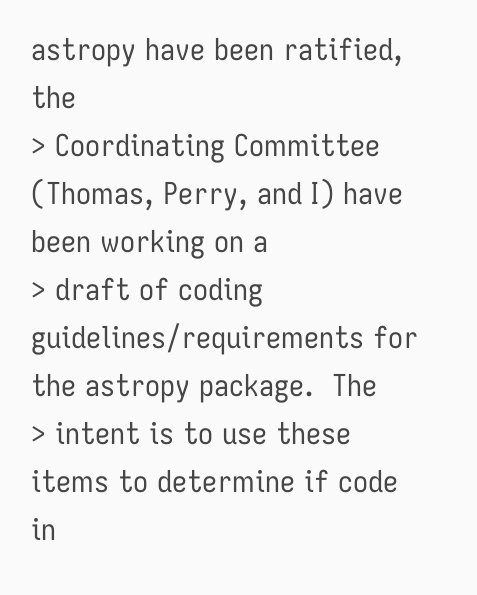astropy have been ratified, the
> Coordinating Committee (Thomas, Perry, and I) have been working on a
> draft of coding guidelines/requirements for the astropy package.  The
> intent is to use these items to determine if code in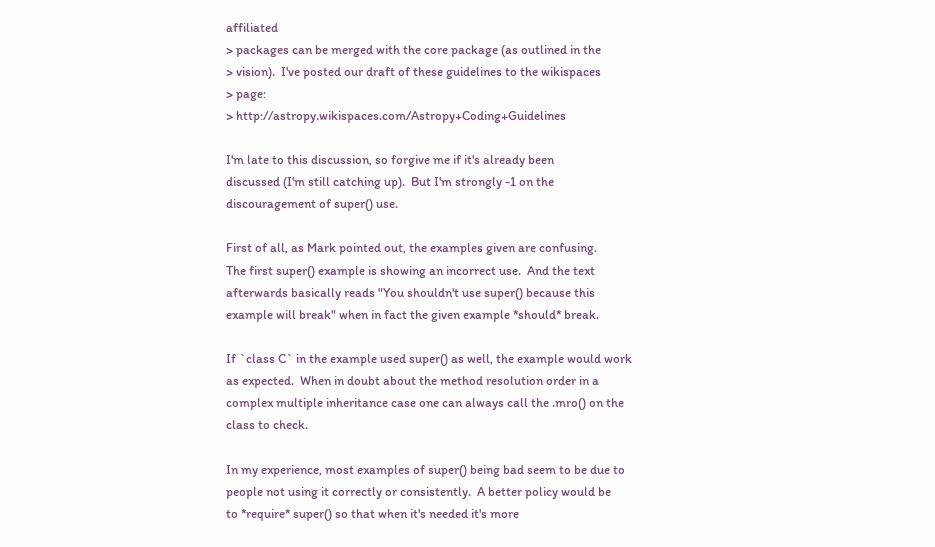affiliated
> packages can be merged with the core package (as outlined in the
> vision).  I've posted our draft of these guidelines to the wikispaces
> page:
> http://astropy.wikispaces.com/Astropy+Coding+Guidelines

I'm late to this discussion, so forgive me if it's already been
discussed (I'm still catching up).  But I'm strongly -1 on the
discouragement of super() use.

First of all, as Mark pointed out, the examples given are confusing.
The first super() example is showing an incorrect use.  And the text
afterwards basically reads "You shouldn't use super() because this
example will break" when in fact the given example *should* break.

If `class C` in the example used super() as well, the example would work
as expected.  When in doubt about the method resolution order in a
complex multiple inheritance case one can always call the .mro() on the
class to check.

In my experience, most examples of super() being bad seem to be due to
people not using it correctly or consistently.  A better policy would be
to *require* super() so that when it's needed it's more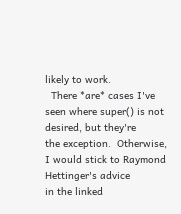likely to work.
  There *are* cases I've seen where super() is not desired, but they're
the exception.  Otherwise, I would stick to Raymond Hettinger's advice
in the linked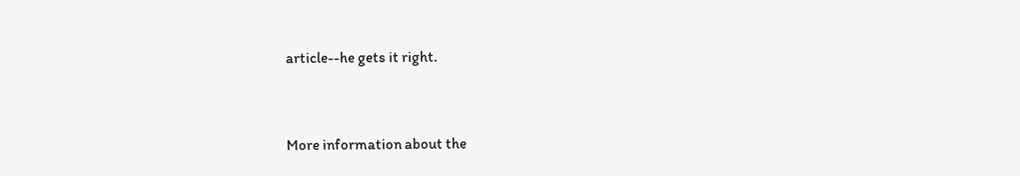article--he gets it right.


More information about the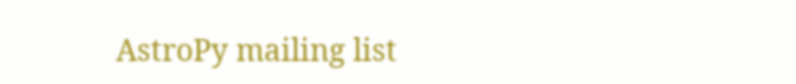AstroPy mailing list